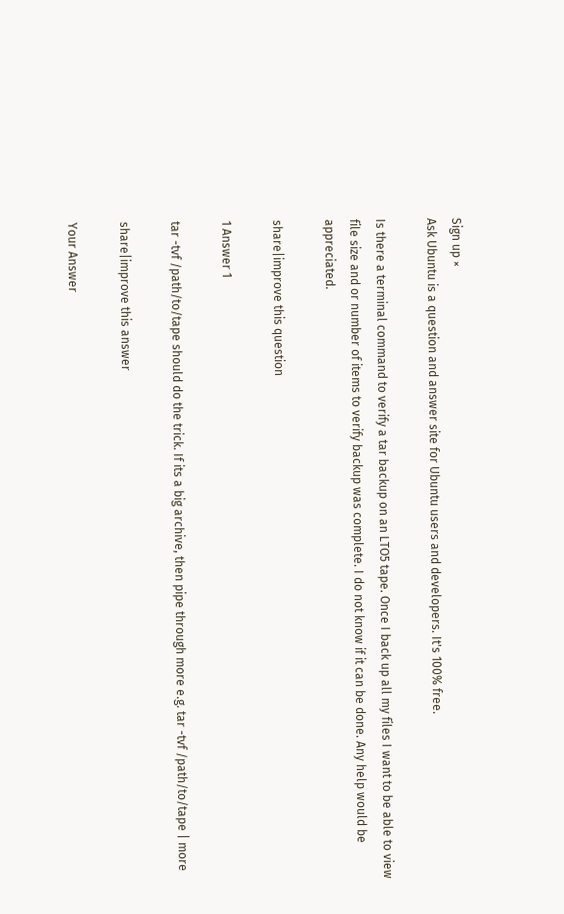Sign up ×
Ask Ubuntu is a question and answer site for Ubuntu users and developers. It's 100% free.

Is there a terminal command to verify a tar backup on an LTO5 tape. Once I back up all my files I want to be able to view file size and or number of items to verify backup was complete. I do not know if it can be done. Any help would be appreciated.

share|improve this question

1 Answer 1

tar -tvf /path/to/tape should do the trick. If its a big archive, then pipe through more e.g. tar -tvf /path/to/tape | more

share|improve this answer

Your Answer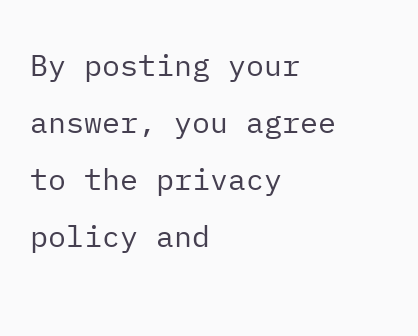By posting your answer, you agree to the privacy policy and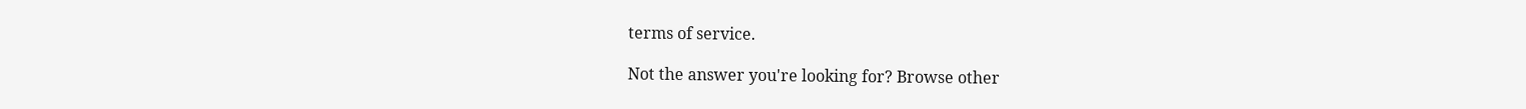terms of service.

Not the answer you're looking for? Browse other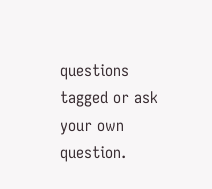questions tagged or ask your own question.